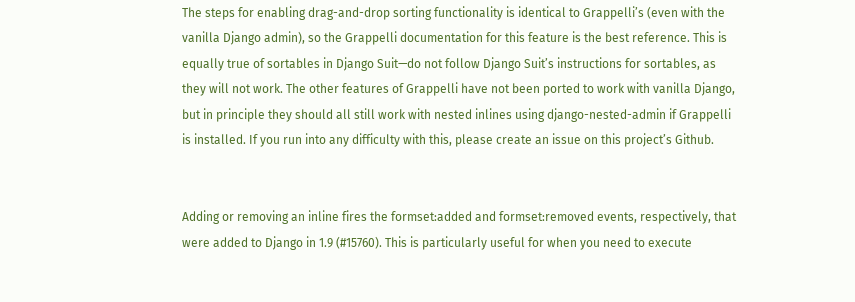The steps for enabling drag-and-drop sorting functionality is identical to Grappelli’s (even with the vanilla Django admin), so the Grappelli documentation for this feature is the best reference. This is equally true of sortables in Django Suit—do not follow Django Suit’s instructions for sortables, as they will not work. The other features of Grappelli have not been ported to work with vanilla Django, but in principle they should all still work with nested inlines using django-nested-admin if Grappelli is installed. If you run into any difficulty with this, please create an issue on this project’s Github.


Adding or removing an inline fires the formset:added and formset:removed events, respectively, that were added to Django in 1.9 (#15760). This is particularly useful for when you need to execute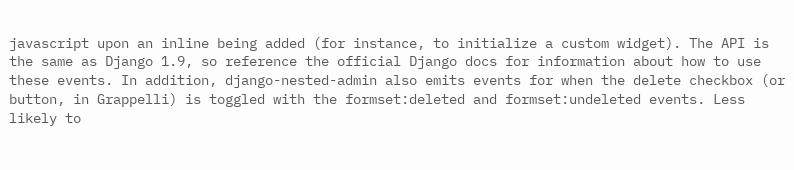javascript upon an inline being added (for instance, to initialize a custom widget). The API is the same as Django 1.9, so reference the official Django docs for information about how to use these events. In addition, django-nested-admin also emits events for when the delete checkbox (or button, in Grappelli) is toggled with the formset:deleted and formset:undeleted events. Less likely to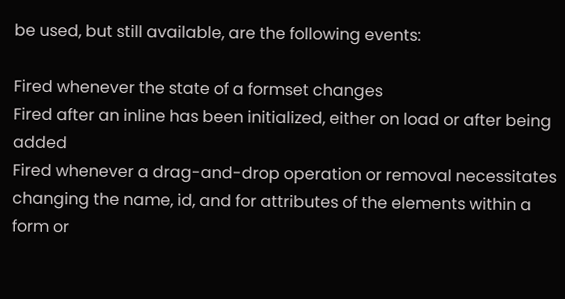be used, but still available, are the following events:

Fired whenever the state of a formset changes
Fired after an inline has been initialized, either on load or after being added
Fired whenever a drag-and-drop operation or removal necessitates changing the name, id, and for attributes of the elements within a form or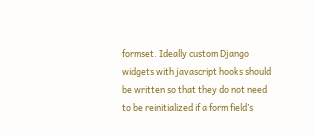formset. Ideally custom Django widgets with javascript hooks should be written so that they do not need to be reinitialized if a form field’s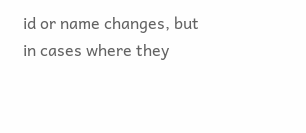id or name changes, but in cases where they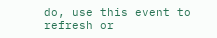do, use this event to refresh or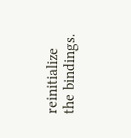reinitialize the bindings.